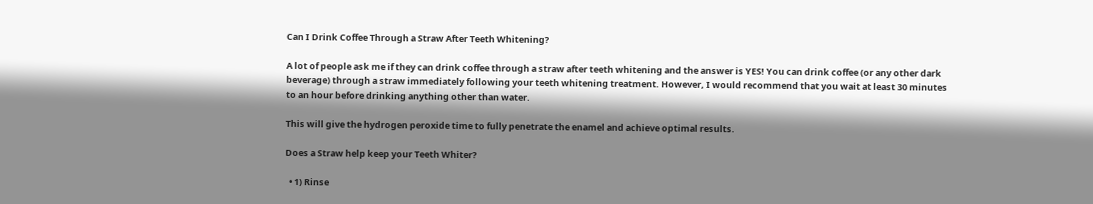Can I Drink Coffee Through a Straw After Teeth Whitening?

A lot of people ask me if they can drink coffee through a straw after teeth whitening and the answer is YES! You can drink coffee (or any other dark beverage) through a straw immediately following your teeth whitening treatment. However, I would recommend that you wait at least 30 minutes to an hour before drinking anything other than water.

This will give the hydrogen peroxide time to fully penetrate the enamel and achieve optimal results.

Does a Straw help keep your Teeth Whiter?

  • 1) Rinse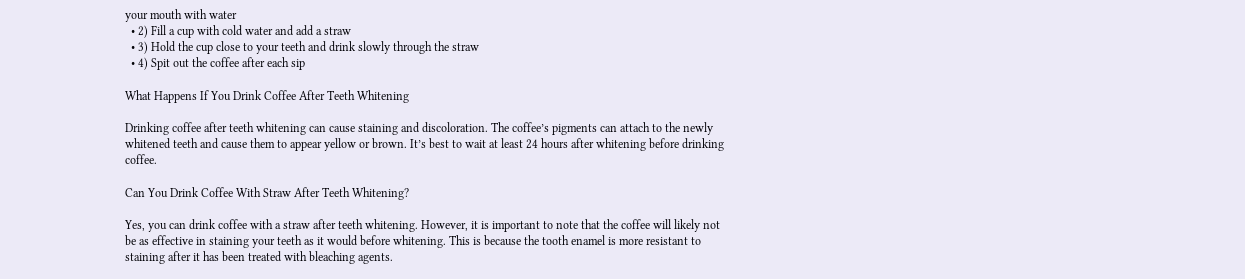your mouth with water
  • 2) Fill a cup with cold water and add a straw
  • 3) Hold the cup close to your teeth and drink slowly through the straw
  • 4) Spit out the coffee after each sip

What Happens If You Drink Coffee After Teeth Whitening

Drinking coffee after teeth whitening can cause staining and discoloration. The coffee’s pigments can attach to the newly whitened teeth and cause them to appear yellow or brown. It’s best to wait at least 24 hours after whitening before drinking coffee.

Can You Drink Coffee With Straw After Teeth Whitening?

Yes, you can drink coffee with a straw after teeth whitening. However, it is important to note that the coffee will likely not be as effective in staining your teeth as it would before whitening. This is because the tooth enamel is more resistant to staining after it has been treated with bleaching agents.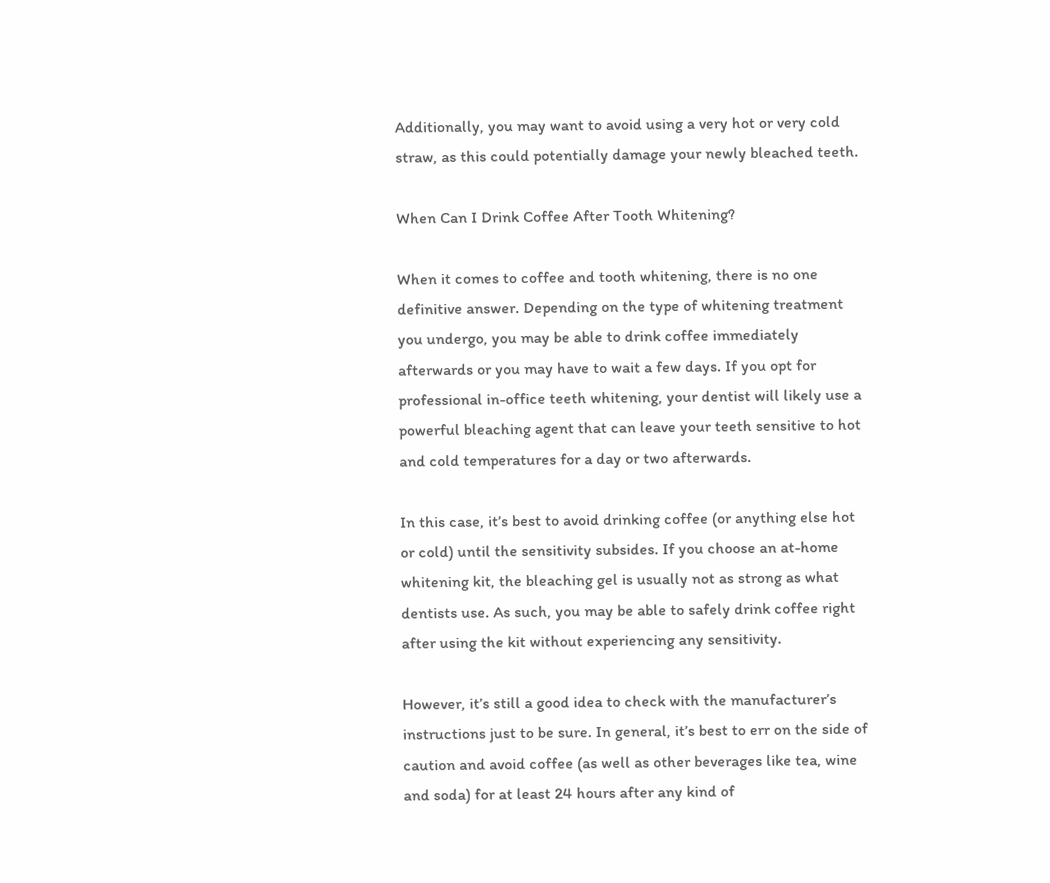Additionally, you may want to avoid using a very hot or very cold straw, as this could potentially damage your newly bleached teeth.

When Can I Drink Coffee After Tooth Whitening?

When it comes to coffee and tooth whitening, there is no one definitive answer. Depending on the type of whitening treatment you undergo, you may be able to drink coffee immediately afterwards or you may have to wait a few days. If you opt for professional in-office teeth whitening, your dentist will likely use a powerful bleaching agent that can leave your teeth sensitive to hot and cold temperatures for a day or two afterwards.

In this case, it’s best to avoid drinking coffee (or anything else hot or cold) until the sensitivity subsides. If you choose an at-home whitening kit, the bleaching gel is usually not as strong as what dentists use. As such, you may be able to safely drink coffee right after using the kit without experiencing any sensitivity.

However, it’s still a good idea to check with the manufacturer’s instructions just to be sure. In general, it’s best to err on the side of caution and avoid coffee (as well as other beverages like tea, wine and soda) for at least 24 hours after any kind of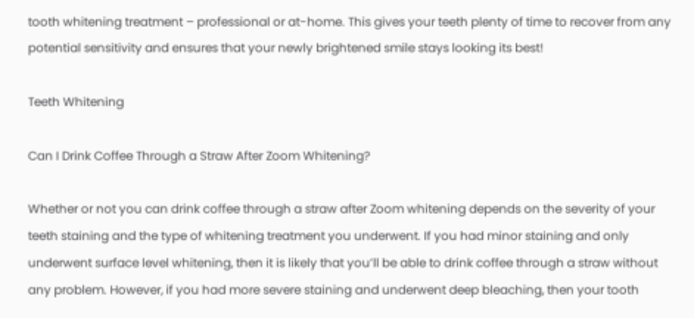tooth whitening treatment – professional or at-home. This gives your teeth plenty of time to recover from any potential sensitivity and ensures that your newly brightened smile stays looking its best!

Teeth Whitening

Can I Drink Coffee Through a Straw After Zoom Whitening?

Whether or not you can drink coffee through a straw after Zoom whitening depends on the severity of your teeth staining and the type of whitening treatment you underwent. If you had minor staining and only underwent surface level whitening, then it is likely that you’ll be able to drink coffee through a straw without any problem. However, if you had more severe staining and underwent deep bleaching, then your tooth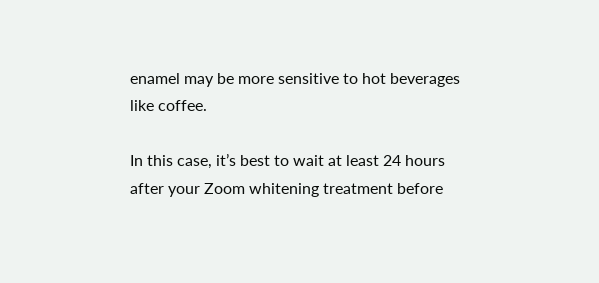enamel may be more sensitive to hot beverages like coffee.

In this case, it’s best to wait at least 24 hours after your Zoom whitening treatment before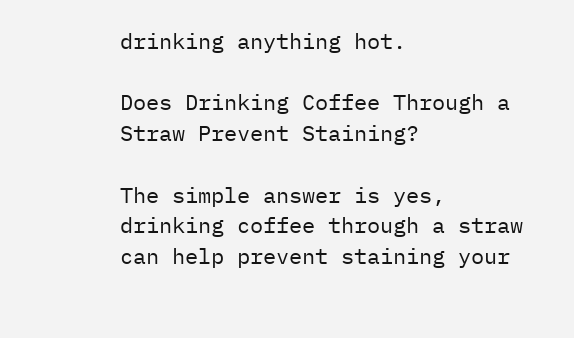drinking anything hot.

Does Drinking Coffee Through a Straw Prevent Staining?

The simple answer is yes, drinking coffee through a straw can help prevent staining your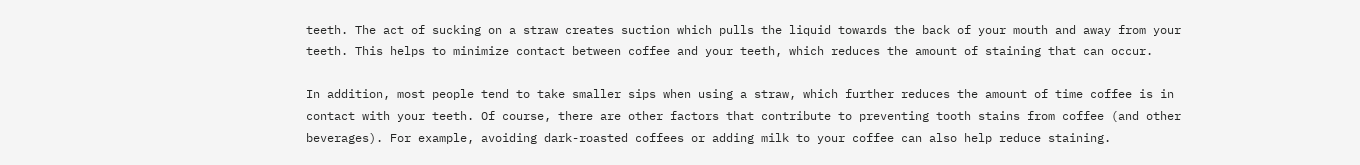teeth. The act of sucking on a straw creates suction which pulls the liquid towards the back of your mouth and away from your teeth. This helps to minimize contact between coffee and your teeth, which reduces the amount of staining that can occur.

In addition, most people tend to take smaller sips when using a straw, which further reduces the amount of time coffee is in contact with your teeth. Of course, there are other factors that contribute to preventing tooth stains from coffee (and other beverages). For example, avoiding dark-roasted coffees or adding milk to your coffee can also help reduce staining.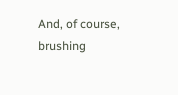And, of course, brushing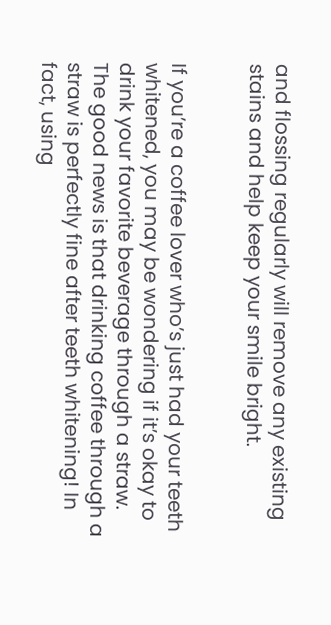and flossing regularly will remove any existing stains and help keep your smile bright.


If you’re a coffee lover who’s just had your teeth whitened, you may be wondering if it’s okay to drink your favorite beverage through a straw. The good news is that drinking coffee through a straw is perfectly fine after teeth whitening! In fact, using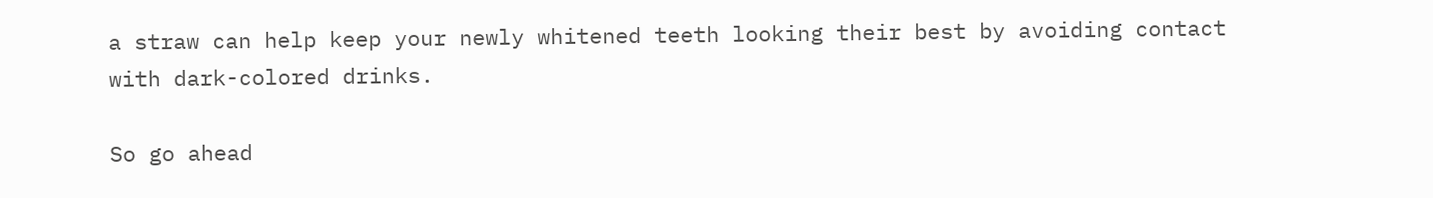a straw can help keep your newly whitened teeth looking their best by avoiding contact with dark-colored drinks.

So go ahead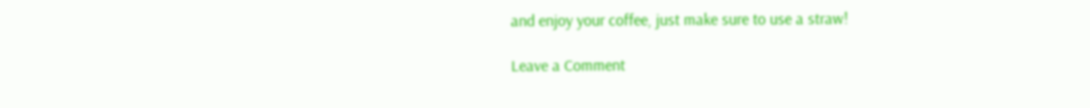and enjoy your coffee, just make sure to use a straw!

Leave a Comment